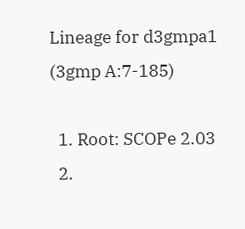Lineage for d3gmpa1 (3gmp A:7-185)

  1. Root: SCOPe 2.03
  2.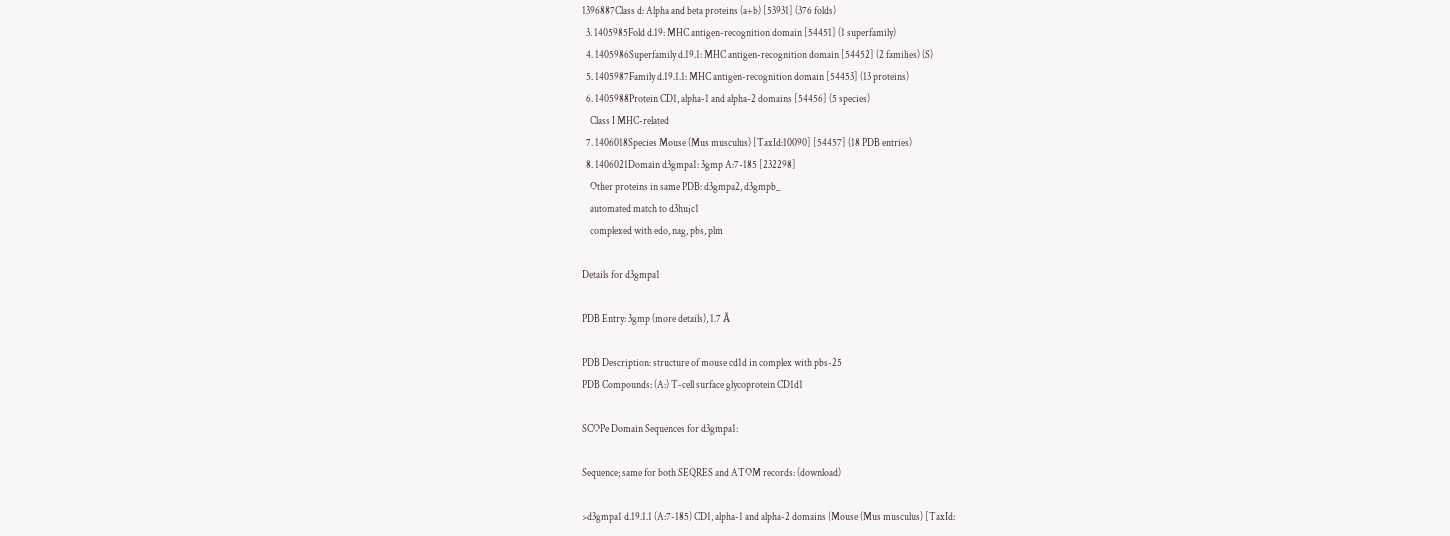1396887Class d: Alpha and beta proteins (a+b) [53931] (376 folds)
  3. 1405985Fold d.19: MHC antigen-recognition domain [54451] (1 superfamily)
  4. 1405986Superfamily d.19.1: MHC antigen-recognition domain [54452] (2 families) (S)
  5. 1405987Family d.19.1.1: MHC antigen-recognition domain [54453] (13 proteins)
  6. 1405988Protein CD1, alpha-1 and alpha-2 domains [54456] (5 species)
    Class I MHC-related
  7. 1406018Species Mouse (Mus musculus) [TaxId:10090] [54457] (18 PDB entries)
  8. 1406021Domain d3gmpa1: 3gmp A:7-185 [232298]
    Other proteins in same PDB: d3gmpa2, d3gmpb_
    automated match to d3hujc1
    complexed with edo, nag, pbs, plm

Details for d3gmpa1

PDB Entry: 3gmp (more details), 1.7 Å

PDB Description: structure of mouse cd1d in complex with pbs-25
PDB Compounds: (A:) T-cell surface glycoprotein CD1d1

SCOPe Domain Sequences for d3gmpa1:

Sequence; same for both SEQRES and ATOM records: (download)

>d3gmpa1 d.19.1.1 (A:7-185) CD1, alpha-1 and alpha-2 domains {Mouse (Mus musculus) [TaxId: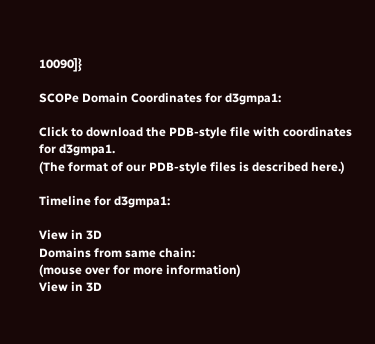10090]}

SCOPe Domain Coordinates for d3gmpa1:

Click to download the PDB-style file with coordinates for d3gmpa1.
(The format of our PDB-style files is described here.)

Timeline for d3gmpa1:

View in 3D
Domains from same chain:
(mouse over for more information)
View in 3D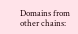Domains from other chains: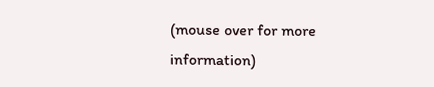(mouse over for more information)